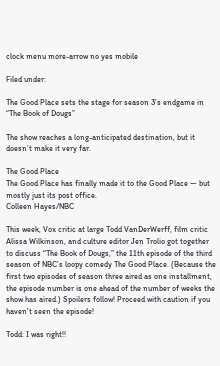clock menu more-arrow no yes mobile

Filed under:

The Good Place sets the stage for season 3’s endgame in “The Book of Dougs”

The show reaches a long-anticipated destination, but it doesn’t make it very far.

The Good Place
The Good Place has finally made it to the Good Place — but mostly just its post office.
Colleen Hayes/NBC

This week, Vox critic at large Todd VanDerWerff, film critic Alissa Wilkinson, and culture editor Jen Trolio got together to discuss “The Book of Dougs,” the 11th episode of the third season of NBC’s loopy comedy The Good Place. (Because the first two episodes of season three aired as one installment, the episode number is one ahead of the number of weeks the show has aired.) Spoilers follow! Proceed with caution if you haven’t seen the episode!

Todd: I was right!!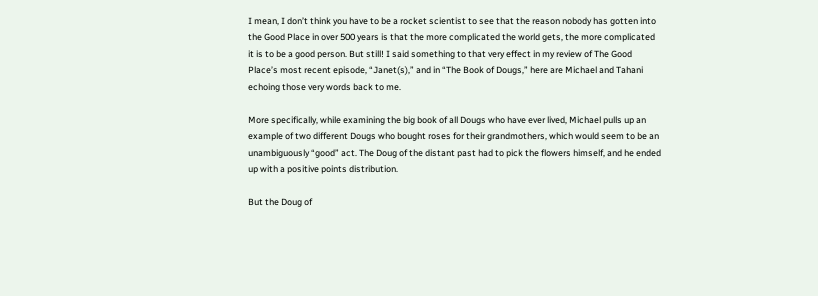I mean, I don’t think you have to be a rocket scientist to see that the reason nobody has gotten into the Good Place in over 500 years is that the more complicated the world gets, the more complicated it is to be a good person. But still! I said something to that very effect in my review of The Good Place’s most recent episode, “Janet(s),” and in “The Book of Dougs,” here are Michael and Tahani echoing those very words back to me.

More specifically, while examining the big book of all Dougs who have ever lived, Michael pulls up an example of two different Dougs who bought roses for their grandmothers, which would seem to be an unambiguously “good” act. The Doug of the distant past had to pick the flowers himself, and he ended up with a positive points distribution.

But the Doug of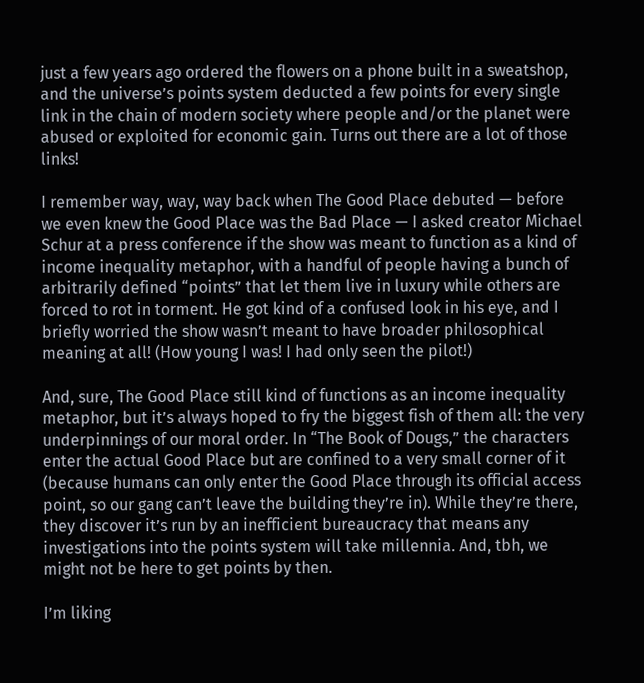just a few years ago ordered the flowers on a phone built in a sweatshop, and the universe’s points system deducted a few points for every single link in the chain of modern society where people and/or the planet were abused or exploited for economic gain. Turns out there are a lot of those links!

I remember way, way, way back when The Good Place debuted — before we even knew the Good Place was the Bad Place — I asked creator Michael Schur at a press conference if the show was meant to function as a kind of income inequality metaphor, with a handful of people having a bunch of arbitrarily defined “points” that let them live in luxury while others are forced to rot in torment. He got kind of a confused look in his eye, and I briefly worried the show wasn’t meant to have broader philosophical meaning at all! (How young I was! I had only seen the pilot!)

And, sure, The Good Place still kind of functions as an income inequality metaphor, but it’s always hoped to fry the biggest fish of them all: the very underpinnings of our moral order. In “The Book of Dougs,” the characters enter the actual Good Place but are confined to a very small corner of it (because humans can only enter the Good Place through its official access point, so our gang can’t leave the building they’re in). While they’re there, they discover it’s run by an inefficient bureaucracy that means any investigations into the points system will take millennia. And, tbh, we might not be here to get points by then.

I’m liking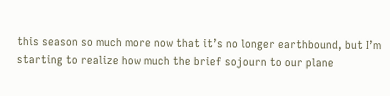this season so much more now that it’s no longer earthbound, but I’m starting to realize how much the brief sojourn to our plane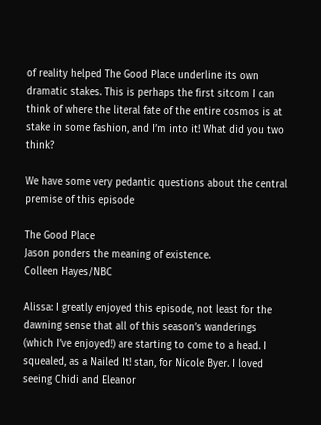of reality helped The Good Place underline its own dramatic stakes. This is perhaps the first sitcom I can think of where the literal fate of the entire cosmos is at stake in some fashion, and I’m into it! What did you two think?

We have some very pedantic questions about the central premise of this episode

The Good Place
Jason ponders the meaning of existence.
Colleen Hayes/NBC

Alissa: I greatly enjoyed this episode, not least for the dawning sense that all of this season’s wanderings (which I’ve enjoyed!) are starting to come to a head. I squealed, as a Nailed It! stan, for Nicole Byer. I loved seeing Chidi and Eleanor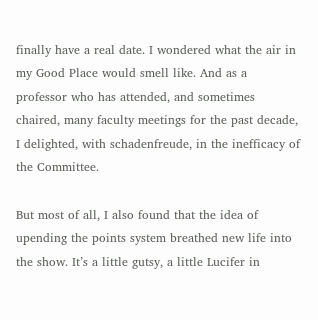finally have a real date. I wondered what the air in my Good Place would smell like. And as a professor who has attended, and sometimes chaired, many faculty meetings for the past decade, I delighted, with schadenfreude, in the inefficacy of the Committee.

But most of all, I also found that the idea of upending the points system breathed new life into the show. It’s a little gutsy, a little Lucifer in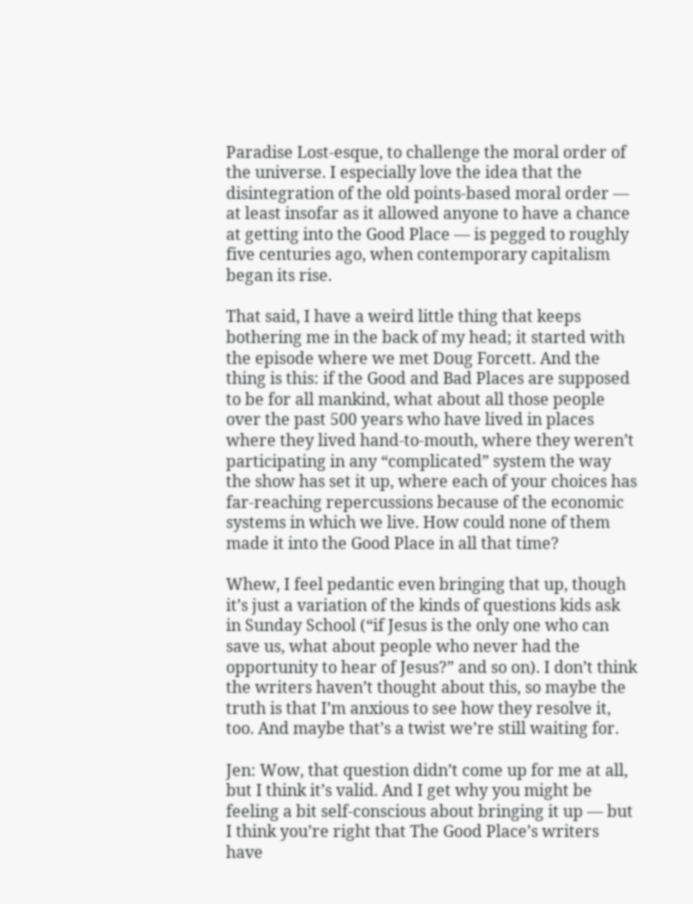Paradise Lost-esque, to challenge the moral order of the universe. I especially love the idea that the disintegration of the old points-based moral order — at least insofar as it allowed anyone to have a chance at getting into the Good Place — is pegged to roughly five centuries ago, when contemporary capitalism began its rise.

That said, I have a weird little thing that keeps bothering me in the back of my head; it started with the episode where we met Doug Forcett. And the thing is this: if the Good and Bad Places are supposed to be for all mankind, what about all those people over the past 500 years who have lived in places where they lived hand-to-mouth, where they weren’t participating in any “complicated” system the way the show has set it up, where each of your choices has far-reaching repercussions because of the economic systems in which we live. How could none of them made it into the Good Place in all that time?

Whew, I feel pedantic even bringing that up, though it’s just a variation of the kinds of questions kids ask in Sunday School (“if Jesus is the only one who can save us, what about people who never had the opportunity to hear of Jesus?” and so on). I don’t think the writers haven’t thought about this, so maybe the truth is that I’m anxious to see how they resolve it, too. And maybe that’s a twist we’re still waiting for.

Jen: Wow, that question didn’t come up for me at all, but I think it’s valid. And I get why you might be feeling a bit self-conscious about bringing it up — but I think you’re right that The Good Place’s writers have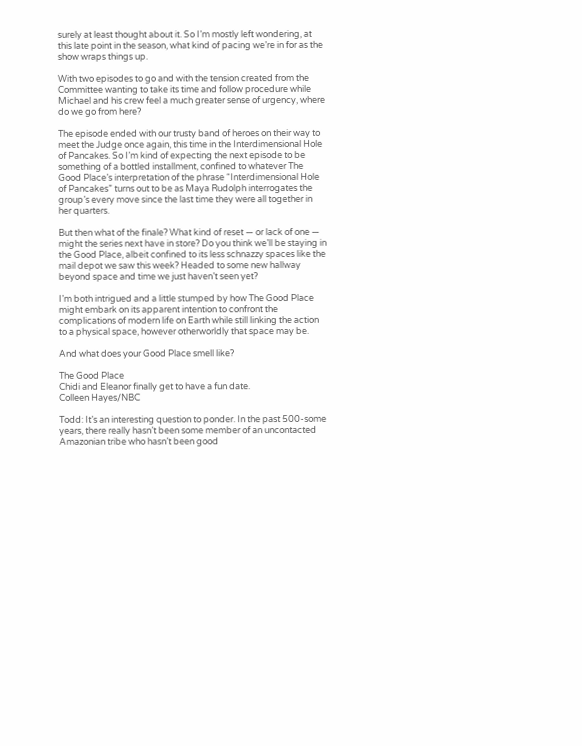surely at least thought about it. So I’m mostly left wondering, at this late point in the season, what kind of pacing we’re in for as the show wraps things up.

With two episodes to go and with the tension created from the Committee wanting to take its time and follow procedure while Michael and his crew feel a much greater sense of urgency, where do we go from here?

The episode ended with our trusty band of heroes on their way to meet the Judge once again, this time in the Interdimensional Hole of Pancakes. So I’m kind of expecting the next episode to be something of a bottled installment, confined to whatever The Good Place’s interpretation of the phrase “Interdimensional Hole of Pancakes” turns out to be as Maya Rudolph interrogates the group’s every move since the last time they were all together in her quarters.

But then what of the finale? What kind of reset — or lack of one — might the series next have in store? Do you think we’ll be staying in the Good Place, albeit confined to its less schnazzy spaces like the mail depot we saw this week? Headed to some new hallway beyond space and time we just haven’t seen yet?

I’m both intrigued and a little stumped by how The Good Place might embark on its apparent intention to confront the complications of modern life on Earth while still linking the action to a physical space, however otherworldly that space may be.

And what does your Good Place smell like?

The Good Place
Chidi and Eleanor finally get to have a fun date.
Colleen Hayes/NBC

Todd: It’s an interesting question to ponder. In the past 500-some years, there really hasn’t been some member of an uncontacted Amazonian tribe who hasn’t been good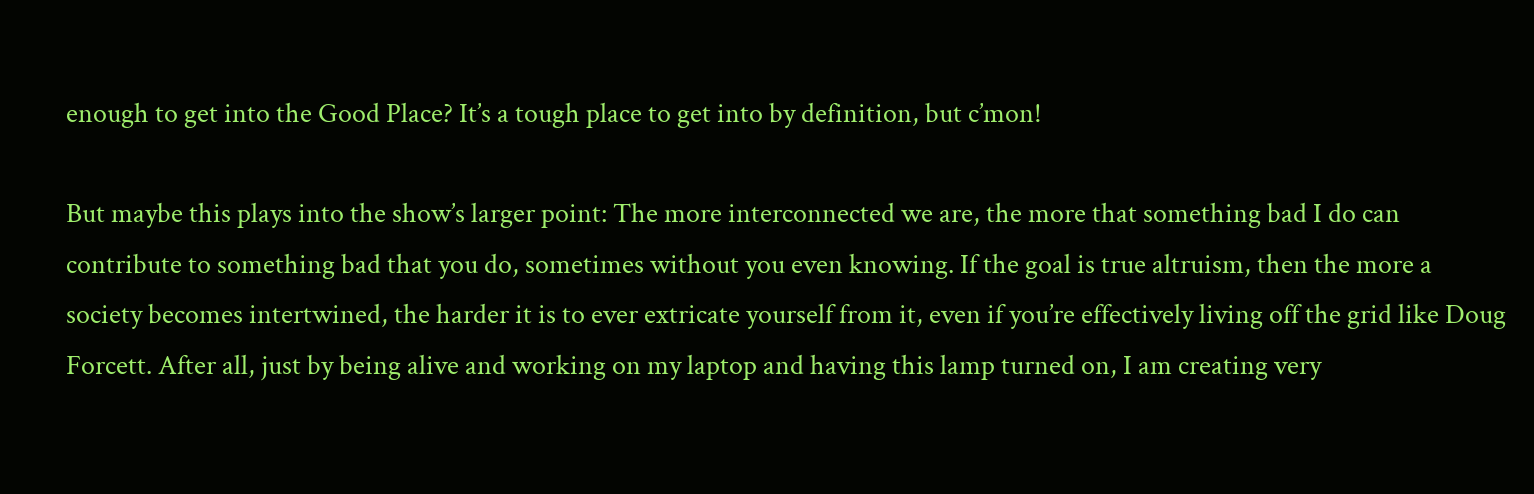enough to get into the Good Place? It’s a tough place to get into by definition, but c’mon!

But maybe this plays into the show’s larger point: The more interconnected we are, the more that something bad I do can contribute to something bad that you do, sometimes without you even knowing. If the goal is true altruism, then the more a society becomes intertwined, the harder it is to ever extricate yourself from it, even if you’re effectively living off the grid like Doug Forcett. After all, just by being alive and working on my laptop and having this lamp turned on, I am creating very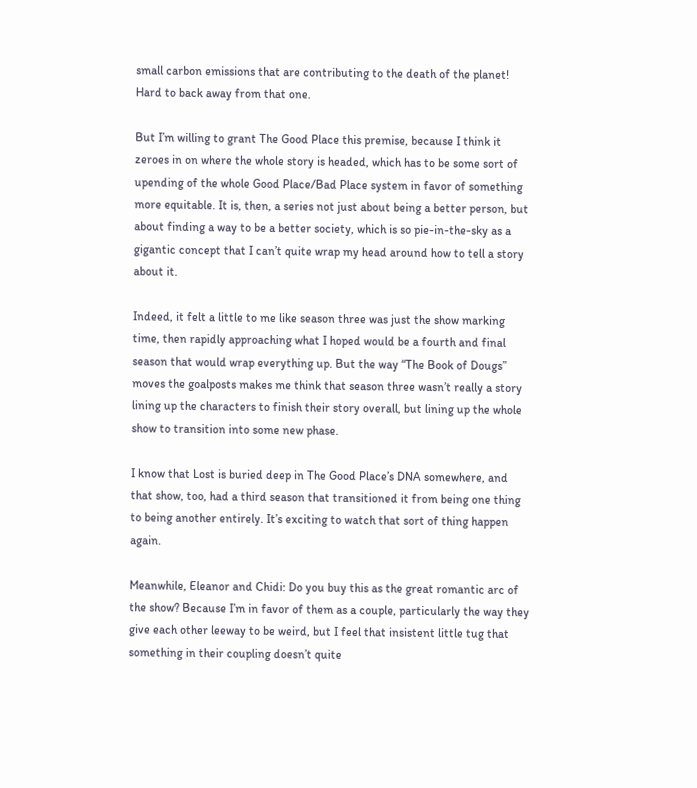small carbon emissions that are contributing to the death of the planet! Hard to back away from that one.

But I’m willing to grant The Good Place this premise, because I think it zeroes in on where the whole story is headed, which has to be some sort of upending of the whole Good Place/Bad Place system in favor of something more equitable. It is, then, a series not just about being a better person, but about finding a way to be a better society, which is so pie-in-the-sky as a gigantic concept that I can’t quite wrap my head around how to tell a story about it.

Indeed, it felt a little to me like season three was just the show marking time, then rapidly approaching what I hoped would be a fourth and final season that would wrap everything up. But the way “The Book of Dougs” moves the goalposts makes me think that season three wasn’t really a story lining up the characters to finish their story overall, but lining up the whole show to transition into some new phase.

I know that Lost is buried deep in The Good Place’s DNA somewhere, and that show, too, had a third season that transitioned it from being one thing to being another entirely. It’s exciting to watch that sort of thing happen again.

Meanwhile, Eleanor and Chidi: Do you buy this as the great romantic arc of the show? Because I’m in favor of them as a couple, particularly the way they give each other leeway to be weird, but I feel that insistent little tug that something in their coupling doesn’t quite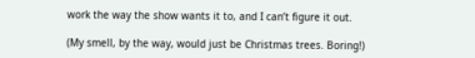work the way the show wants it to, and I can’t figure it out.

(My smell, by the way, would just be Christmas trees. Boring!)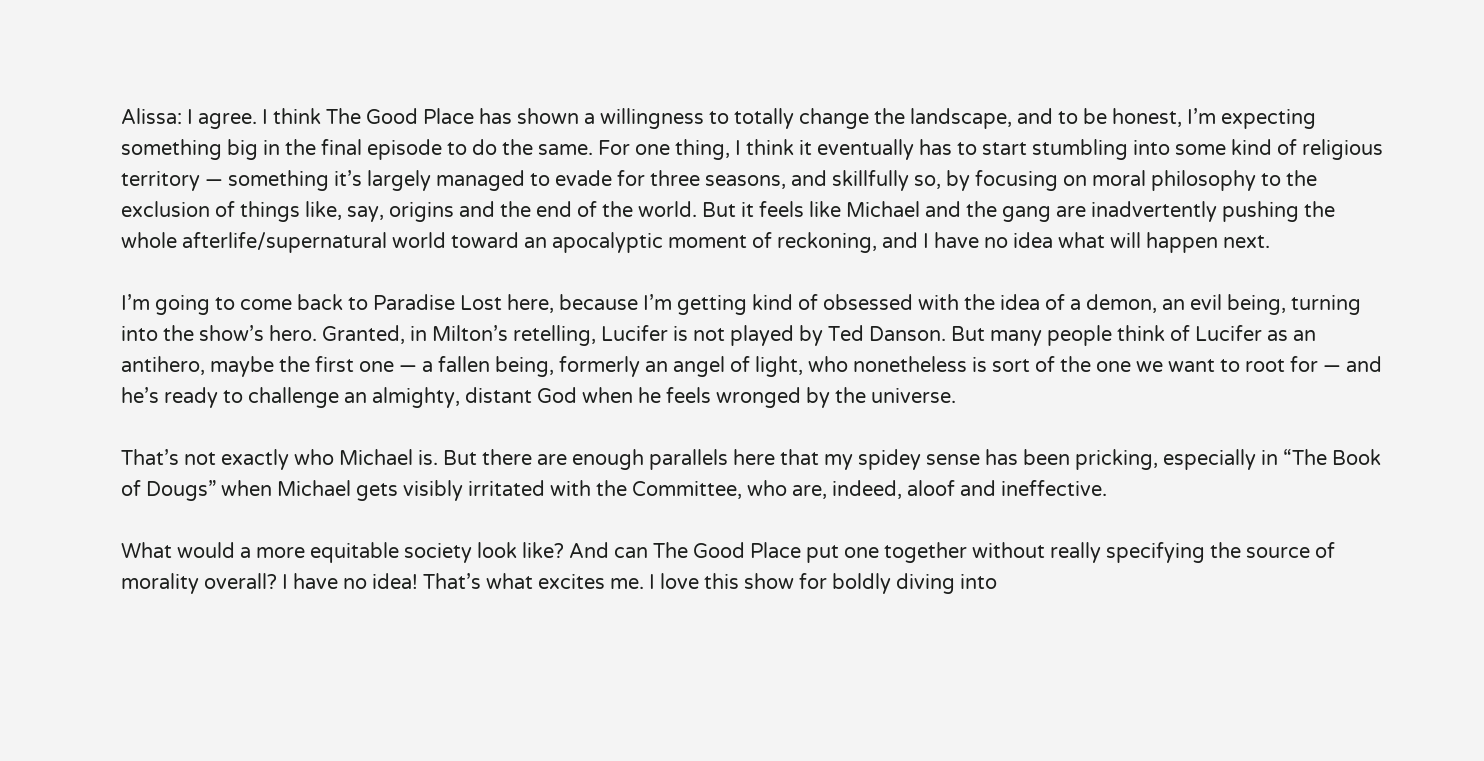Alissa: I agree. I think The Good Place has shown a willingness to totally change the landscape, and to be honest, I’m expecting something big in the final episode to do the same. For one thing, I think it eventually has to start stumbling into some kind of religious territory — something it’s largely managed to evade for three seasons, and skillfully so, by focusing on moral philosophy to the exclusion of things like, say, origins and the end of the world. But it feels like Michael and the gang are inadvertently pushing the whole afterlife/supernatural world toward an apocalyptic moment of reckoning, and I have no idea what will happen next.

I’m going to come back to Paradise Lost here, because I’m getting kind of obsessed with the idea of a demon, an evil being, turning into the show’s hero. Granted, in Milton’s retelling, Lucifer is not played by Ted Danson. But many people think of Lucifer as an antihero, maybe the first one — a fallen being, formerly an angel of light, who nonetheless is sort of the one we want to root for — and he’s ready to challenge an almighty, distant God when he feels wronged by the universe.

That’s not exactly who Michael is. But there are enough parallels here that my spidey sense has been pricking, especially in “The Book of Dougs” when Michael gets visibly irritated with the Committee, who are, indeed, aloof and ineffective.

What would a more equitable society look like? And can The Good Place put one together without really specifying the source of morality overall? I have no idea! That’s what excites me. I love this show for boldly diving into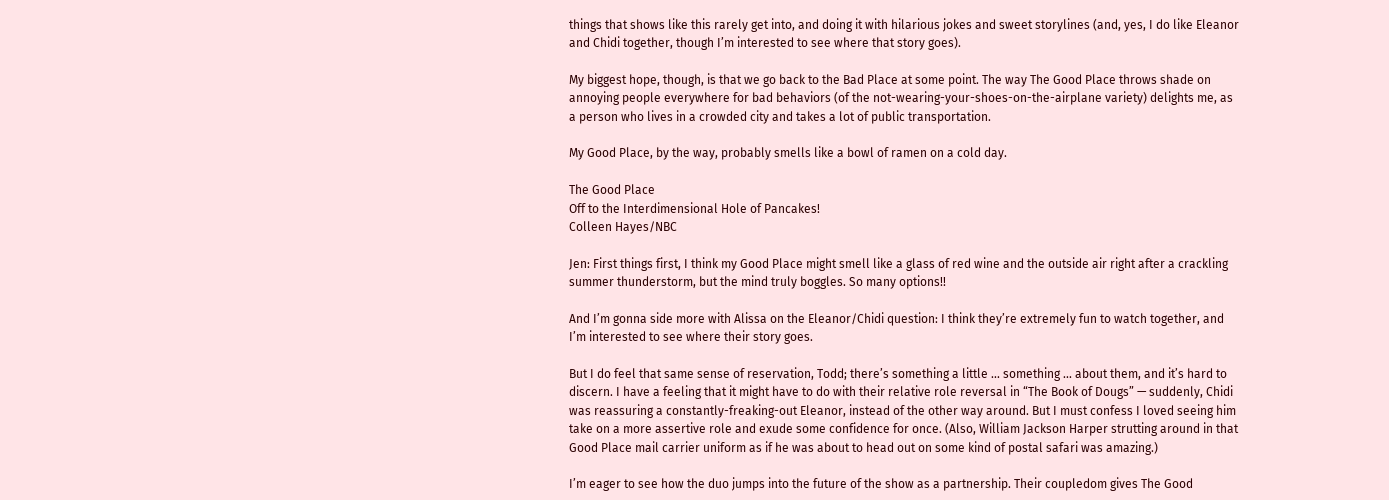things that shows like this rarely get into, and doing it with hilarious jokes and sweet storylines (and, yes, I do like Eleanor and Chidi together, though I’m interested to see where that story goes).

My biggest hope, though, is that we go back to the Bad Place at some point. The way The Good Place throws shade on annoying people everywhere for bad behaviors (of the not-wearing-your-shoes-on-the-airplane variety) delights me, as a person who lives in a crowded city and takes a lot of public transportation.

My Good Place, by the way, probably smells like a bowl of ramen on a cold day.

The Good Place
Off to the Interdimensional Hole of Pancakes!
Colleen Hayes/NBC

Jen: First things first, I think my Good Place might smell like a glass of red wine and the outside air right after a crackling summer thunderstorm, but the mind truly boggles. So many options!!

And I’m gonna side more with Alissa on the Eleanor/Chidi question: I think they’re extremely fun to watch together, and I’m interested to see where their story goes.

But I do feel that same sense of reservation, Todd; there’s something a little ... something ... about them, and it’s hard to discern. I have a feeling that it might have to do with their relative role reversal in “The Book of Dougs” — suddenly, Chidi was reassuring a constantly-freaking-out Eleanor, instead of the other way around. But I must confess I loved seeing him take on a more assertive role and exude some confidence for once. (Also, William Jackson Harper strutting around in that Good Place mail carrier uniform as if he was about to head out on some kind of postal safari was amazing.)

I’m eager to see how the duo jumps into the future of the show as a partnership. Their coupledom gives The Good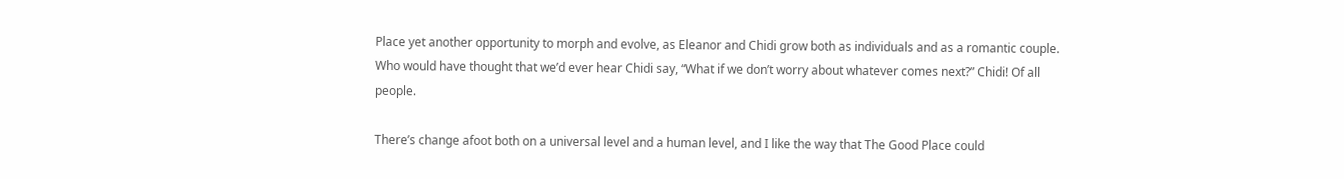Place yet another opportunity to morph and evolve, as Eleanor and Chidi grow both as individuals and as a romantic couple. Who would have thought that we’d ever hear Chidi say, “What if we don’t worry about whatever comes next?” Chidi! Of all people.

There’s change afoot both on a universal level and a human level, and I like the way that The Good Place could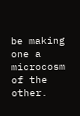be making one a microcosm of the other.